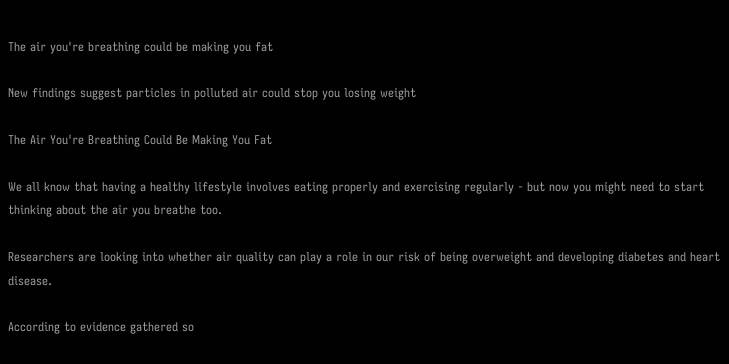The air you're breathing could be making you fat

New findings suggest particles in polluted air could stop you losing weight

The Air You're Breathing Could Be Making You Fat

We all know that having a healthy lifestyle involves eating properly and exercising regularly - but now you might need to start thinking about the air you breathe too.

Researchers are looking into whether air quality can play a role in our risk of being overweight and developing diabetes and heart disease.

According to evidence gathered so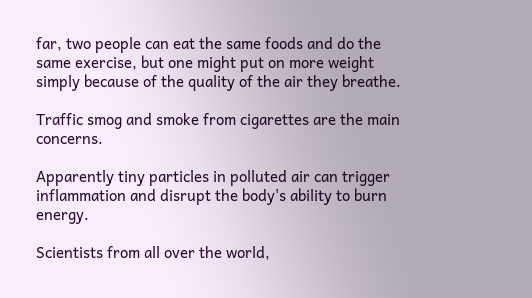far, two people can eat the same foods and do the same exercise, but one might put on more weight simply because of the quality of the air they breathe.

Traffic smog and smoke from cigarettes are the main concerns.

Apparently tiny particles in polluted air can trigger inflammation and disrupt the body's ability to burn energy.

Scientists from all over the world,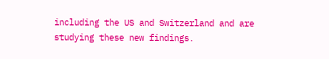including the US and Switzerland and are studying these new findings.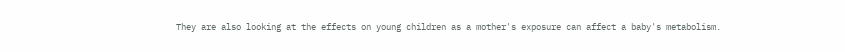They are also looking at the effects on young children as a mother's exposure can affect a baby's metabolism.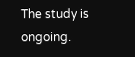The study is ongoing.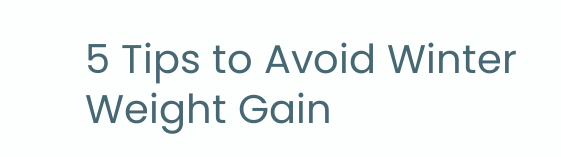5 Tips to Avoid Winter Weight Gain